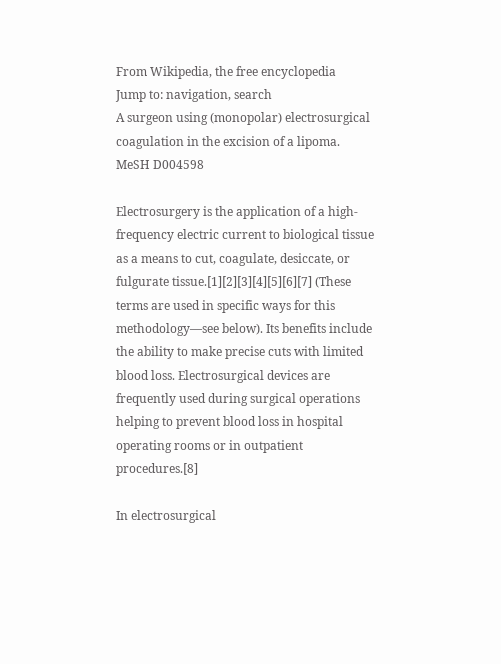From Wikipedia, the free encyclopedia
Jump to: navigation, search
A surgeon using (monopolar) electrosurgical coagulation in the excision of a lipoma.
MeSH D004598

Electrosurgery is the application of a high-frequency electric current to biological tissue as a means to cut, coagulate, desiccate, or fulgurate tissue.[1][2][3][4][5][6][7] (These terms are used in specific ways for this methodology—see below). Its benefits include the ability to make precise cuts with limited blood loss. Electrosurgical devices are frequently used during surgical operations helping to prevent blood loss in hospital operating rooms or in outpatient procedures.[8]

In electrosurgical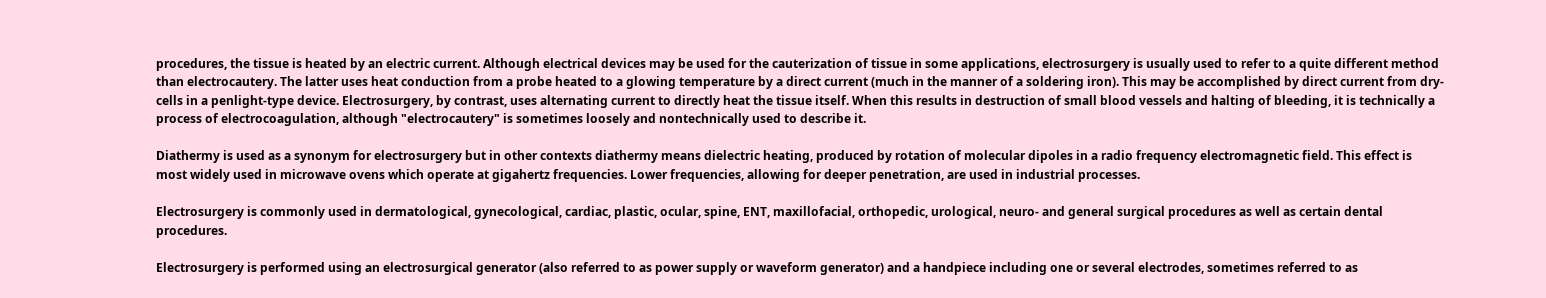procedures, the tissue is heated by an electric current. Although electrical devices may be used for the cauterization of tissue in some applications, electrosurgery is usually used to refer to a quite different method than electrocautery. The latter uses heat conduction from a probe heated to a glowing temperature by a direct current (much in the manner of a soldering iron). This may be accomplished by direct current from dry-cells in a penlight-type device. Electrosurgery, by contrast, uses alternating current to directly heat the tissue itself. When this results in destruction of small blood vessels and halting of bleeding, it is technically a process of electrocoagulation, although "electrocautery" is sometimes loosely and nontechnically used to describe it.

Diathermy is used as a synonym for electrosurgery but in other contexts diathermy means dielectric heating, produced by rotation of molecular dipoles in a radio frequency electromagnetic field. This effect is most widely used in microwave ovens which operate at gigahertz frequencies. Lower frequencies, allowing for deeper penetration, are used in industrial processes.

Electrosurgery is commonly used in dermatological, gynecological, cardiac, plastic, ocular, spine, ENT, maxillofacial, orthopedic, urological, neuro- and general surgical procedures as well as certain dental procedures.

Electrosurgery is performed using an electrosurgical generator (also referred to as power supply or waveform generator) and a handpiece including one or several electrodes, sometimes referred to as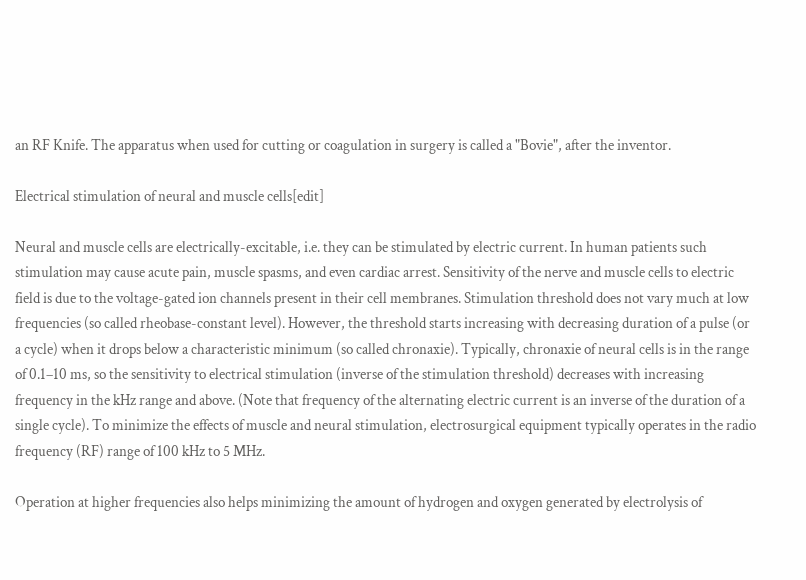an RF Knife. The apparatus when used for cutting or coagulation in surgery is called a "Bovie", after the inventor.

Electrical stimulation of neural and muscle cells[edit]

Neural and muscle cells are electrically-excitable, i.e. they can be stimulated by electric current. In human patients such stimulation may cause acute pain, muscle spasms, and even cardiac arrest. Sensitivity of the nerve and muscle cells to electric field is due to the voltage-gated ion channels present in their cell membranes. Stimulation threshold does not vary much at low frequencies (so called rheobase-constant level). However, the threshold starts increasing with decreasing duration of a pulse (or a cycle) when it drops below a characteristic minimum (so called chronaxie). Typically, chronaxie of neural cells is in the range of 0.1–10 ms, so the sensitivity to electrical stimulation (inverse of the stimulation threshold) decreases with increasing frequency in the kHz range and above. (Note that frequency of the alternating electric current is an inverse of the duration of a single cycle). To minimize the effects of muscle and neural stimulation, electrosurgical equipment typically operates in the radio frequency (RF) range of 100 kHz to 5 MHz.

Operation at higher frequencies also helps minimizing the amount of hydrogen and oxygen generated by electrolysis of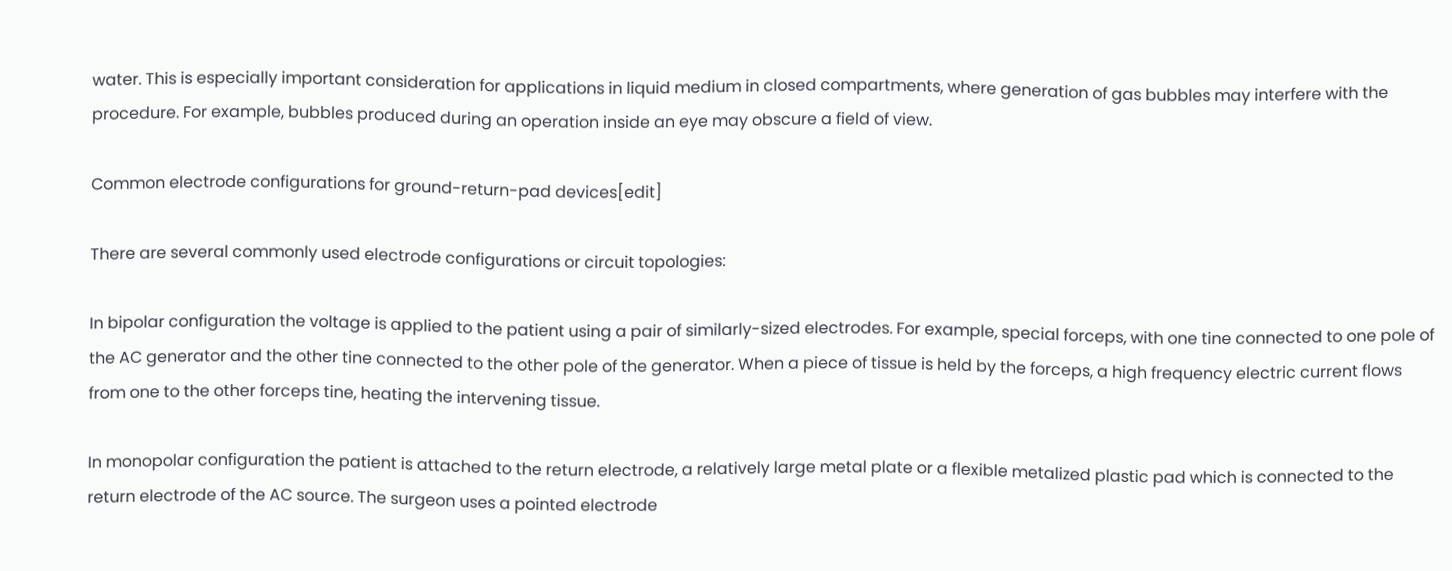water. This is especially important consideration for applications in liquid medium in closed compartments, where generation of gas bubbles may interfere with the procedure. For example, bubbles produced during an operation inside an eye may obscure a field of view.

Common electrode configurations for ground-return-pad devices[edit]

There are several commonly used electrode configurations or circuit topologies:

In bipolar configuration the voltage is applied to the patient using a pair of similarly-sized electrodes. For example, special forceps, with one tine connected to one pole of the AC generator and the other tine connected to the other pole of the generator. When a piece of tissue is held by the forceps, a high frequency electric current flows from one to the other forceps tine, heating the intervening tissue.

In monopolar configuration the patient is attached to the return electrode, a relatively large metal plate or a flexible metalized plastic pad which is connected to the return electrode of the AC source. The surgeon uses a pointed electrode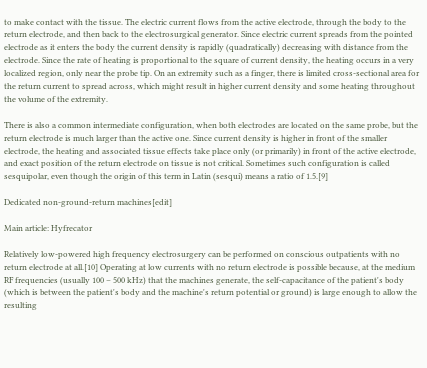to make contact with the tissue. The electric current flows from the active electrode, through the body to the return electrode, and then back to the electrosurgical generator. Since electric current spreads from the pointed electrode as it enters the body the current density is rapidly (quadratically) decreasing with distance from the electrode. Since the rate of heating is proportional to the square of current density, the heating occurs in a very localized region, only near the probe tip. On an extremity such as a finger, there is limited cross-sectional area for the return current to spread across, which might result in higher current density and some heating throughout the volume of the extremity.

There is also a common intermediate configuration, when both electrodes are located on the same probe, but the return electrode is much larger than the active one. Since current density is higher in front of the smaller electrode, the heating and associated tissue effects take place only (or primarily) in front of the active electrode, and exact position of the return electrode on tissue is not critical. Sometimes such configuration is called sesquipolar, even though the origin of this term in Latin (sesqui) means a ratio of 1.5.[9]

Dedicated non-ground-return machines[edit]

Main article: Hyfrecator

Relatively low-powered high frequency electrosurgery can be performed on conscious outpatients with no return electrode at all.[10] Operating at low currents with no return electrode is possible because, at the medium RF frequencies (usually 100 – 500 kHz) that the machines generate, the self-capacitance of the patient's body (which is between the patient's body and the machine's return potential or ground) is large enough to allow the resulting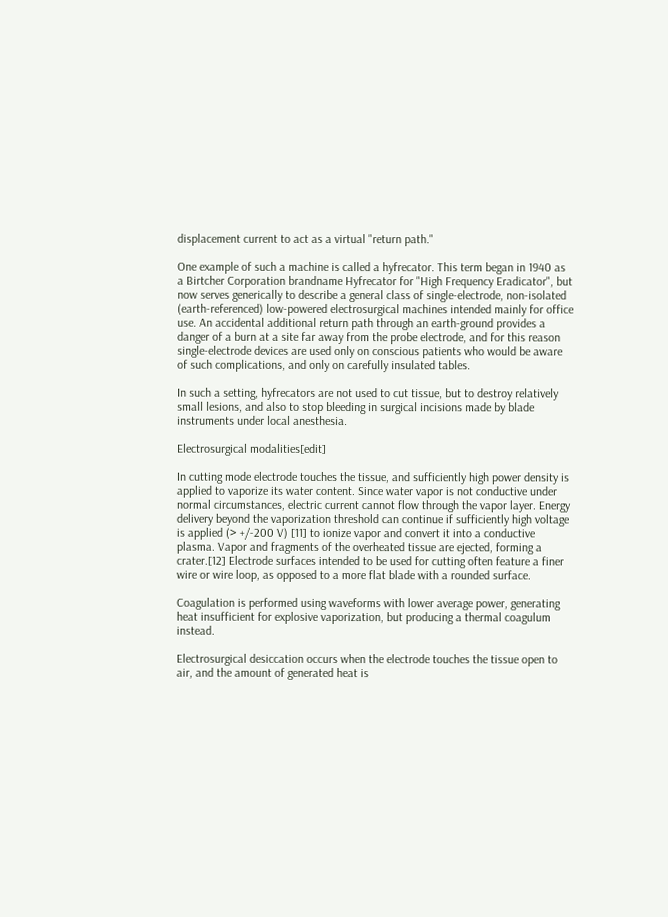displacement current to act as a virtual "return path."

One example of such a machine is called a hyfrecator. This term began in 1940 as a Birtcher Corporation brandname Hyfrecator for "High Frequency Eradicator", but now serves generically to describe a general class of single-electrode, non-isolated (earth-referenced) low-powered electrosurgical machines intended mainly for office use. An accidental additional return path through an earth-ground provides a danger of a burn at a site far away from the probe electrode, and for this reason single-electrode devices are used only on conscious patients who would be aware of such complications, and only on carefully insulated tables.

In such a setting, hyfrecators are not used to cut tissue, but to destroy relatively small lesions, and also to stop bleeding in surgical incisions made by blade instruments under local anesthesia.

Electrosurgical modalities[edit]

In cutting mode electrode touches the tissue, and sufficiently high power density is applied to vaporize its water content. Since water vapor is not conductive under normal circumstances, electric current cannot flow through the vapor layer. Energy delivery beyond the vaporization threshold can continue if sufficiently high voltage is applied (> +/-200 V) [11] to ionize vapor and convert it into a conductive plasma. Vapor and fragments of the overheated tissue are ejected, forming a crater.[12] Electrode surfaces intended to be used for cutting often feature a finer wire or wire loop, as opposed to a more flat blade with a rounded surface.

Coagulation is performed using waveforms with lower average power, generating heat insufficient for explosive vaporization, but producing a thermal coagulum instead.

Electrosurgical desiccation occurs when the electrode touches the tissue open to air, and the amount of generated heat is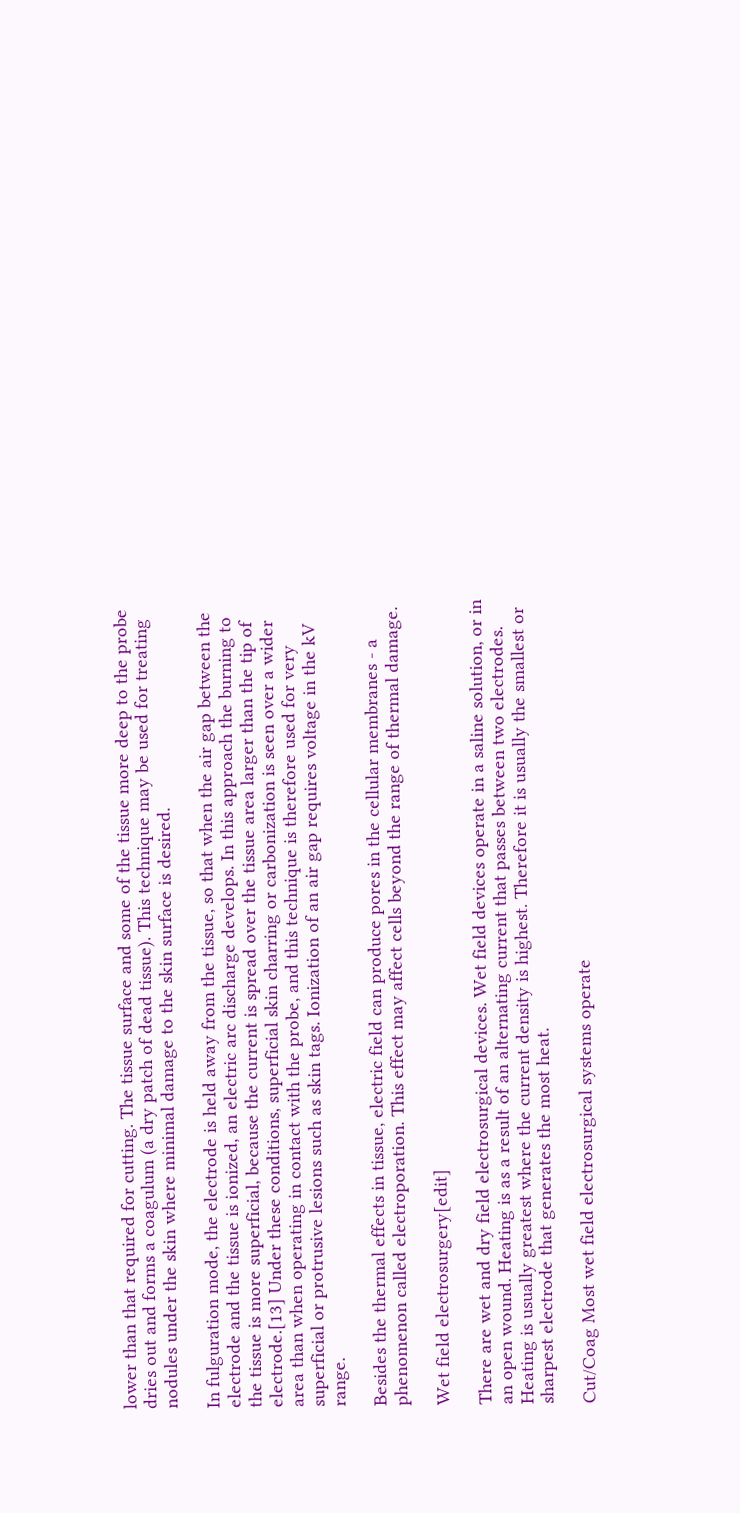lower than that required for cutting. The tissue surface and some of the tissue more deep to the probe dries out and forms a coagulum (a dry patch of dead tissue). This technique may be used for treating nodules under the skin where minimal damage to the skin surface is desired.

In fulguration mode, the electrode is held away from the tissue, so that when the air gap between the electrode and the tissue is ionized, an electric arc discharge develops. In this approach the burning to the tissue is more superficial, because the current is spread over the tissue area larger than the tip of electrode.[13] Under these conditions, superficial skin charring or carbonization is seen over a wider area than when operating in contact with the probe, and this technique is therefore used for very superficial or protrusive lesions such as skin tags. Ionization of an air gap requires voltage in the kV range.

Besides the thermal effects in tissue, electric field can produce pores in the cellular membranes - a phenomenon called electroporation. This effect may affect cells beyond the range of thermal damage.

Wet field electrosurgery[edit]

There are wet and dry field electrosurgical devices. Wet field devices operate in a saline solution, or in an open wound. Heating is as a result of an alternating current that passes between two electrodes. Heating is usually greatest where the current density is highest. Therefore it is usually the smallest or sharpest electrode that generates the most heat.

Cut/Coag Most wet field electrosurgical systems operate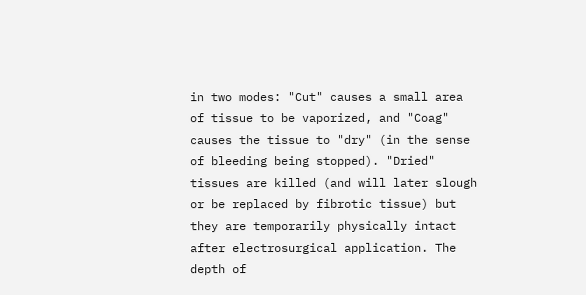in two modes: "Cut" causes a small area of tissue to be vaporized, and "Coag" causes the tissue to "dry" (in the sense of bleeding being stopped). "Dried" tissues are killed (and will later slough or be replaced by fibrotic tissue) but they are temporarily physically intact after electrosurgical application. The depth of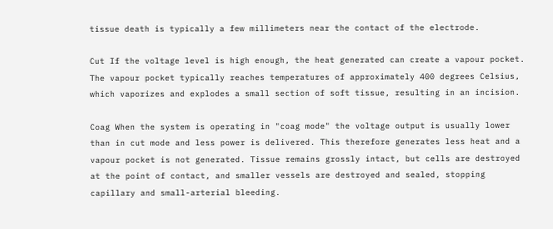tissue death is typically a few millimeters near the contact of the electrode.

Cut If the voltage level is high enough, the heat generated can create a vapour pocket. The vapour pocket typically reaches temperatures of approximately 400 degrees Celsius, which vaporizes and explodes a small section of soft tissue, resulting in an incision.

Coag When the system is operating in "coag mode" the voltage output is usually lower than in cut mode and less power is delivered. This therefore generates less heat and a vapour pocket is not generated. Tissue remains grossly intact, but cells are destroyed at the point of contact, and smaller vessels are destroyed and sealed, stopping capillary and small-arterial bleeding.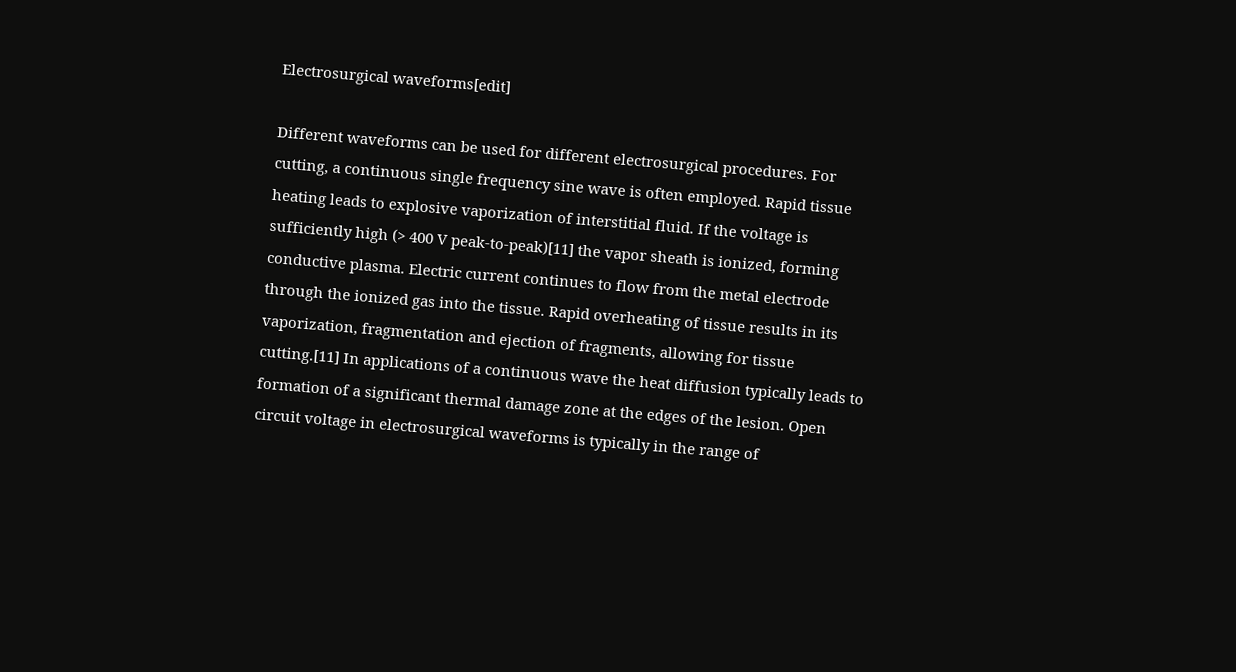Electrosurgical waveforms[edit]

Different waveforms can be used for different electrosurgical procedures. For cutting, a continuous single frequency sine wave is often employed. Rapid tissue heating leads to explosive vaporization of interstitial fluid. If the voltage is sufficiently high (> 400 V peak-to-peak)[11] the vapor sheath is ionized, forming conductive plasma. Electric current continues to flow from the metal electrode through the ionized gas into the tissue. Rapid overheating of tissue results in its vaporization, fragmentation and ejection of fragments, allowing for tissue cutting.[11] In applications of a continuous wave the heat diffusion typically leads to formation of a significant thermal damage zone at the edges of the lesion. Open circuit voltage in electrosurgical waveforms is typically in the range of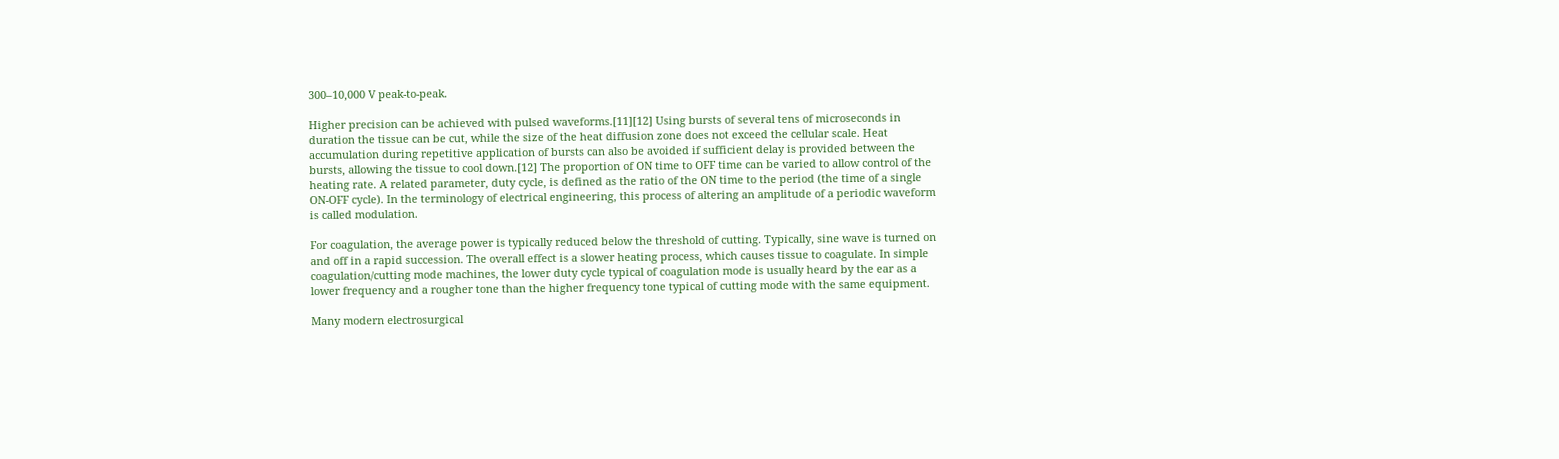300–10,000 V peak-to-peak.

Higher precision can be achieved with pulsed waveforms.[11][12] Using bursts of several tens of microseconds in duration the tissue can be cut, while the size of the heat diffusion zone does not exceed the cellular scale. Heat accumulation during repetitive application of bursts can also be avoided if sufficient delay is provided between the bursts, allowing the tissue to cool down.[12] The proportion of ON time to OFF time can be varied to allow control of the heating rate. A related parameter, duty cycle, is defined as the ratio of the ON time to the period (the time of a single ON-OFF cycle). In the terminology of electrical engineering, this process of altering an amplitude of a periodic waveform is called modulation.

For coagulation, the average power is typically reduced below the threshold of cutting. Typically, sine wave is turned on and off in a rapid succession. The overall effect is a slower heating process, which causes tissue to coagulate. In simple coagulation/cutting mode machines, the lower duty cycle typical of coagulation mode is usually heard by the ear as a lower frequency and a rougher tone than the higher frequency tone typical of cutting mode with the same equipment.

Many modern electrosurgical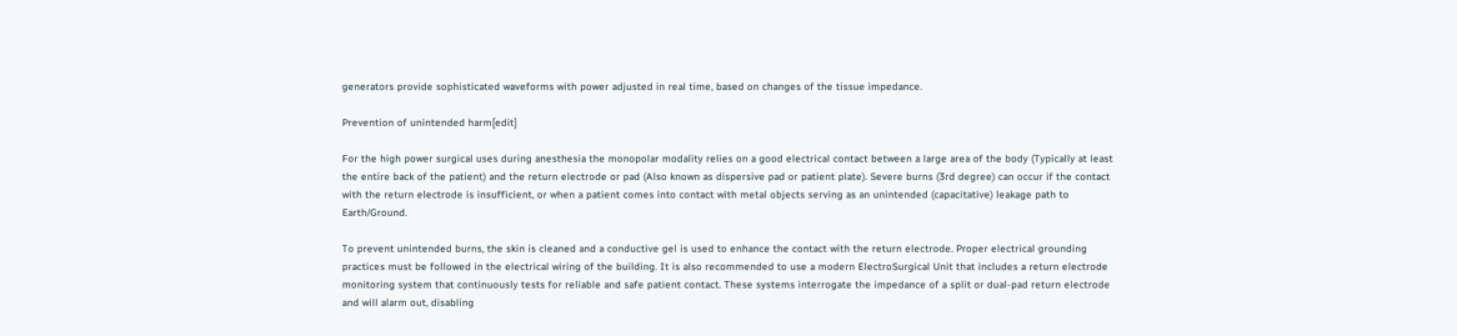generators provide sophisticated waveforms with power adjusted in real time, based on changes of the tissue impedance.

Prevention of unintended harm[edit]

For the high power surgical uses during anesthesia the monopolar modality relies on a good electrical contact between a large area of the body (Typically at least the entire back of the patient) and the return electrode or pad (Also known as dispersive pad or patient plate). Severe burns (3rd degree) can occur if the contact with the return electrode is insufficient, or when a patient comes into contact with metal objects serving as an unintended (capacitative) leakage path to Earth/Ground.

To prevent unintended burns, the skin is cleaned and a conductive gel is used to enhance the contact with the return electrode. Proper electrical grounding practices must be followed in the electrical wiring of the building. It is also recommended to use a modern ElectroSurgical Unit that includes a return electrode monitoring system that continuously tests for reliable and safe patient contact. These systems interrogate the impedance of a split or dual-pad return electrode and will alarm out, disabling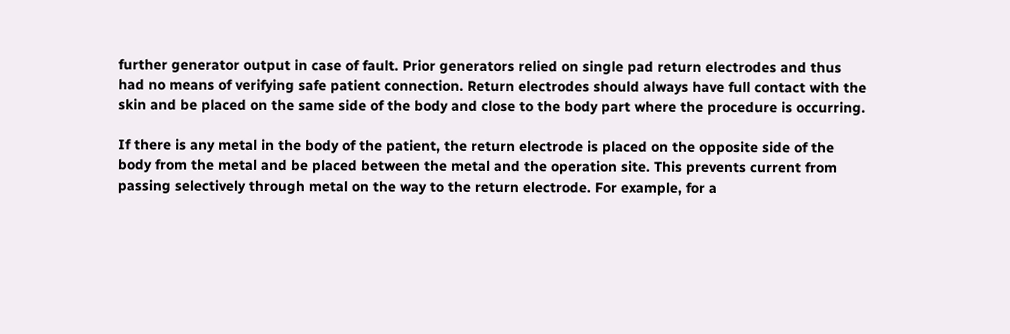further generator output in case of fault. Prior generators relied on single pad return electrodes and thus had no means of verifying safe patient connection. Return electrodes should always have full contact with the skin and be placed on the same side of the body and close to the body part where the procedure is occurring.

If there is any metal in the body of the patient, the return electrode is placed on the opposite side of the body from the metal and be placed between the metal and the operation site. This prevents current from passing selectively through metal on the way to the return electrode. For example, for a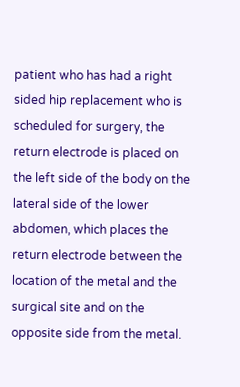patient who has had a right sided hip replacement who is scheduled for surgery, the return electrode is placed on the left side of the body on the lateral side of the lower abdomen, which places the return electrode between the location of the metal and the surgical site and on the opposite side from the metal.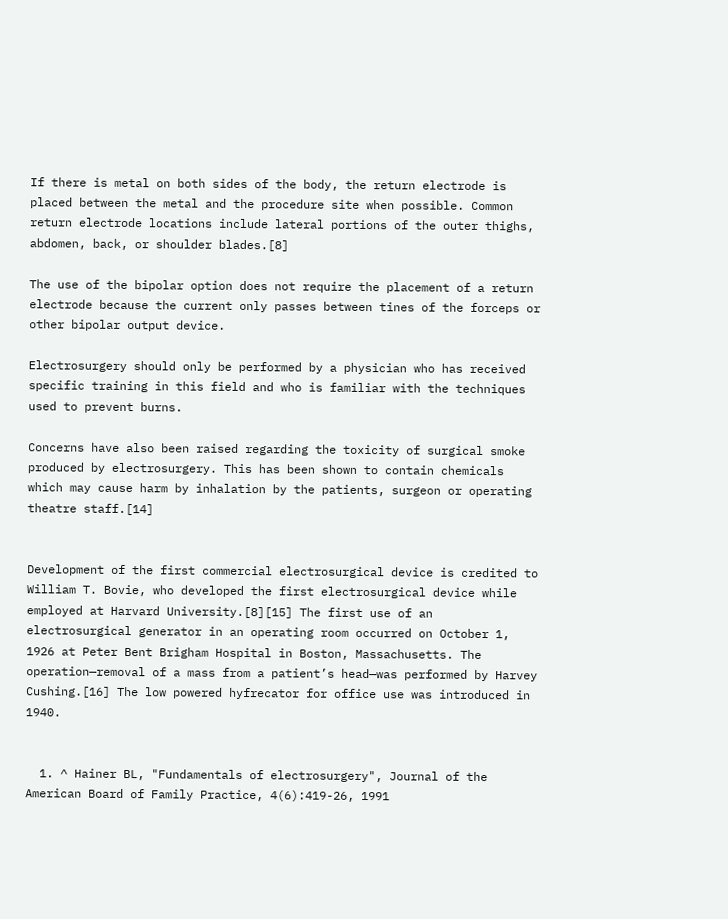If there is metal on both sides of the body, the return electrode is placed between the metal and the procedure site when possible. Common return electrode locations include lateral portions of the outer thighs, abdomen, back, or shoulder blades.[8]

The use of the bipolar option does not require the placement of a return electrode because the current only passes between tines of the forceps or other bipolar output device.

Electrosurgery should only be performed by a physician who has received specific training in this field and who is familiar with the techniques used to prevent burns.

Concerns have also been raised regarding the toxicity of surgical smoke produced by electrosurgery. This has been shown to contain chemicals which may cause harm by inhalation by the patients, surgeon or operating theatre staff.[14]


Development of the first commercial electrosurgical device is credited to William T. Bovie, who developed the first electrosurgical device while employed at Harvard University.[8][15] The first use of an electrosurgical generator in an operating room occurred on October 1, 1926 at Peter Bent Brigham Hospital in Boston, Massachusetts. The operation—removal of a mass from a patient’s head—was performed by Harvey Cushing.[16] The low powered hyfrecator for office use was introduced in 1940.


  1. ^ Hainer BL, "Fundamentals of electrosurgery", Journal of the American Board of Family Practice, 4(6):419-26, 1991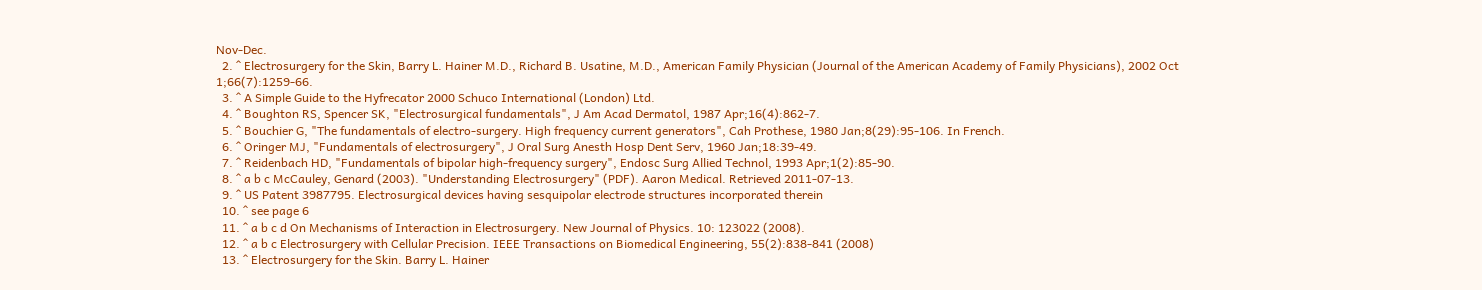Nov-Dec.
  2. ^ Electrosurgery for the Skin, Barry L. Hainer M.D., Richard B. Usatine, M.D., American Family Physician (Journal of the American Academy of Family Physicians), 2002 Oct 1;66(7):1259-66.
  3. ^ A Simple Guide to the Hyfrecator 2000 Schuco International (London) Ltd.
  4. ^ Boughton RS, Spencer SK, "Electrosurgical fundamentals", J Am Acad Dermatol, 1987 Apr;16(4):862-7.
  5. ^ Bouchier G, "The fundamentals of electro-surgery. High frequency current generators", Cah Prothese, 1980 Jan;8(29):95-106. In French.
  6. ^ Oringer MJ, "Fundamentals of electrosurgery", J Oral Surg Anesth Hosp Dent Serv, 1960 Jan;18:39-49.
  7. ^ Reidenbach HD, "Fundamentals of bipolar high-frequency surgery", Endosc Surg Allied Technol, 1993 Apr;1(2):85-90.
  8. ^ a b c McCauley, Genard (2003). "Understanding Electrosurgery" (PDF). Aaron Medical. Retrieved 2011-07-13.
  9. ^ US Patent 3987795. Electrosurgical devices having sesquipolar electrode structures incorporated therein
  10. ^ see page 6
  11. ^ a b c d On Mechanisms of Interaction in Electrosurgery. New Journal of Physics. 10: 123022 (2008).
  12. ^ a b c Electrosurgery with Cellular Precision. IEEE Transactions on Biomedical Engineering, 55(2):838-841 (2008)
  13. ^ Electrosurgery for the Skin. Barry L. Hainer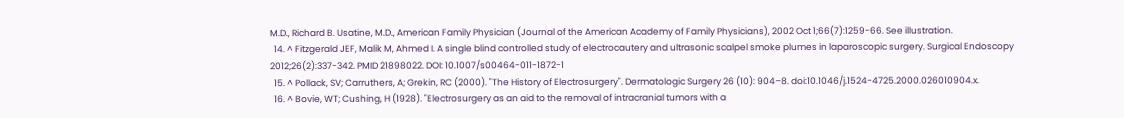M.D., Richard B. Usatine, M.D., American Family Physician (Journal of the American Academy of Family Physicians), 2002 Oct 1;66(7):1259-66. See illustration.
  14. ^ Fitzgerald JEF, Malik M, Ahmed I. A single blind controlled study of electrocautery and ultrasonic scalpel smoke plumes in laparoscopic surgery. Surgical Endoscopy 2012;26(2):337-342. PMID 21898022. DOI: 10.1007/s00464-011-1872-1
  15. ^ Pollack, SV; Carruthers, A; Grekin, RC (2000). "The History of Electrosurgery". Dermatologic Surgery 26 (10): 904–8. doi:10.1046/j.1524-4725.2000.026010904.x.
  16. ^ Bovie, WT; Cushing, H (1928). "Electrosurgery as an aid to the removal of intracranial tumors with a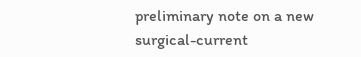preliminary note on a new surgical-current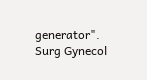generator". Surg Gynecol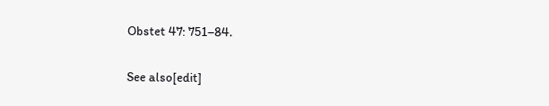Obstet 47: 751–84.

See also[edit]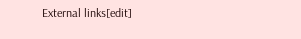External links[edit]